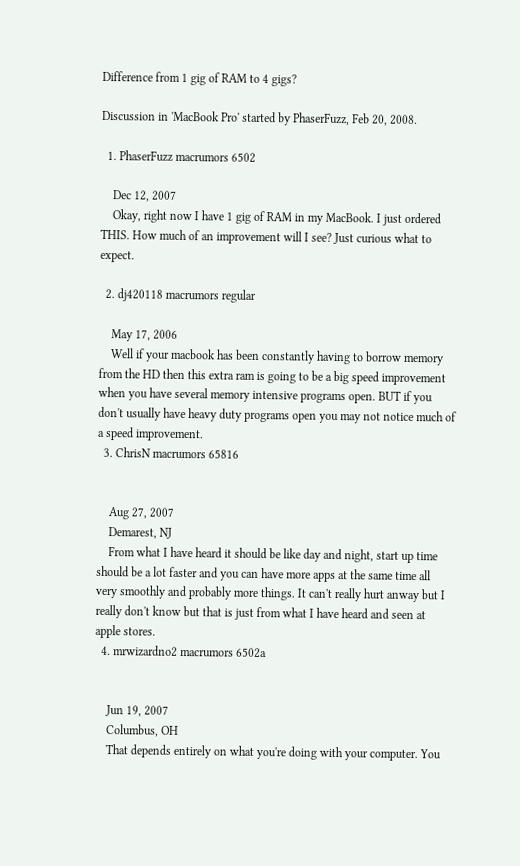Difference from 1 gig of RAM to 4 gigs?

Discussion in 'MacBook Pro' started by PhaserFuzz, Feb 20, 2008.

  1. PhaserFuzz macrumors 6502

    Dec 12, 2007
    Okay, right now I have 1 gig of RAM in my MacBook. I just ordered THIS. How much of an improvement will I see? Just curious what to expect.

  2. dj420118 macrumors regular

    May 17, 2006
    Well if your macbook has been constantly having to borrow memory from the HD then this extra ram is going to be a big speed improvement when you have several memory intensive programs open. BUT if you don't usually have heavy duty programs open you may not notice much of a speed improvement.
  3. ChrisN macrumors 65816


    Aug 27, 2007
    Demarest, NJ
    From what I have heard it should be like day and night, start up time should be a lot faster and you can have more apps at the same time all very smoothly and probably more things. It can't really hurt anway but I really don't know but that is just from what I have heard and seen at apple stores.
  4. mrwizardno2 macrumors 6502a


    Jun 19, 2007
    Columbus, OH
    That depends entirely on what you're doing with your computer. You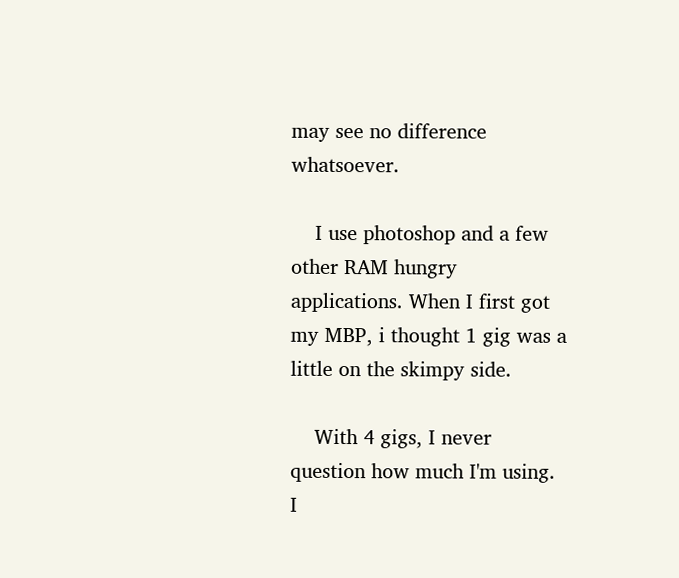may see no difference whatsoever.

    I use photoshop and a few other RAM hungry applications. When I first got my MBP, i thought 1 gig was a little on the skimpy side.

    With 4 gigs, I never question how much I'm using. I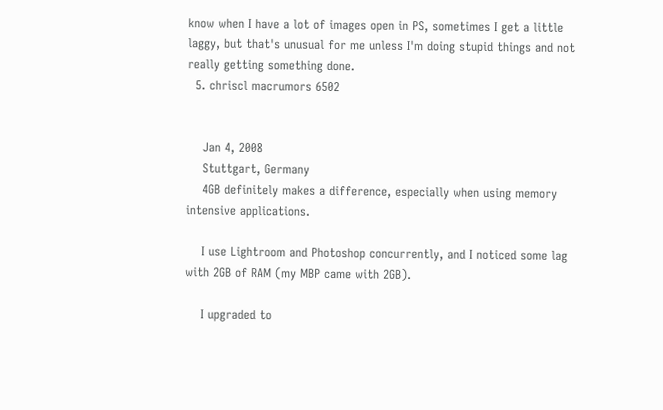know when I have a lot of images open in PS, sometimes I get a little laggy, but that's unusual for me unless I'm doing stupid things and not really getting something done.
  5. chriscl macrumors 6502


    Jan 4, 2008
    Stuttgart, Germany
    4GB definitely makes a difference, especially when using memory intensive applications.

    I use Lightroom and Photoshop concurrently, and I noticed some lag with 2GB of RAM (my MBP came with 2GB).

    I upgraded to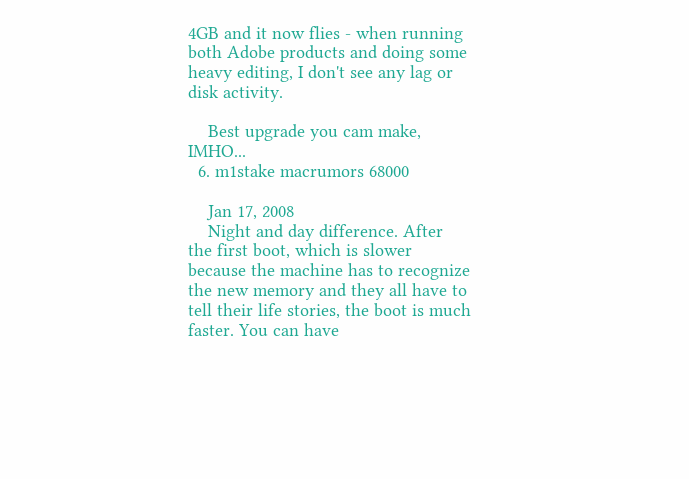4GB and it now flies - when running both Adobe products and doing some heavy editing, I don't see any lag or disk activity.

    Best upgrade you cam make, IMHO...
  6. m1stake macrumors 68000

    Jan 17, 2008
    Night and day difference. After the first boot, which is slower because the machine has to recognize the new memory and they all have to tell their life stories, the boot is much faster. You can have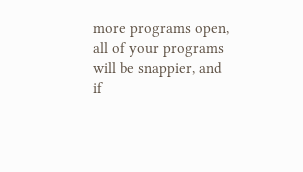more programs open, all of your programs will be snappier, and if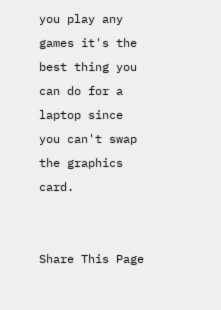you play any games it's the best thing you can do for a laptop since you can't swap the graphics card.


Share This Page